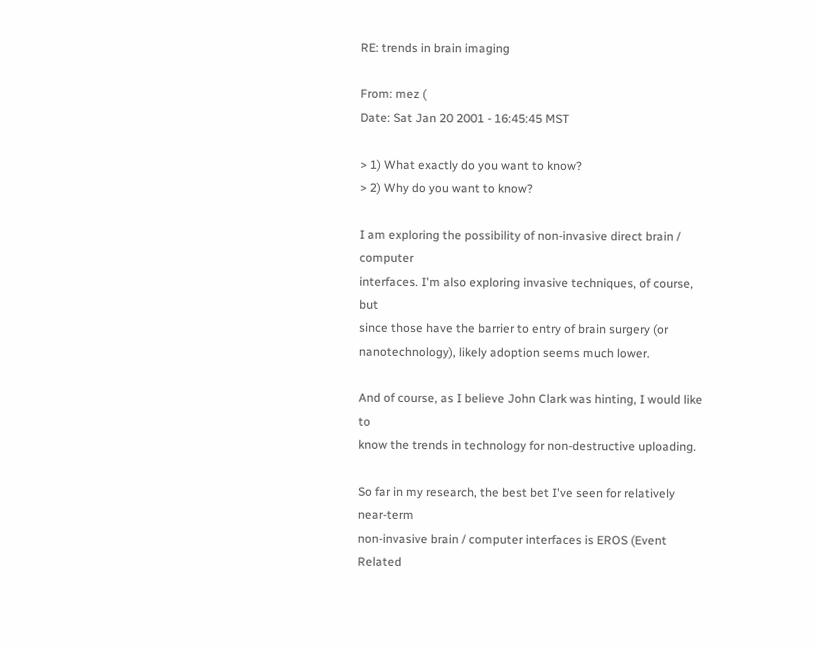RE: trends in brain imaging

From: mez (
Date: Sat Jan 20 2001 - 16:45:45 MST

> 1) What exactly do you want to know?
> 2) Why do you want to know?

I am exploring the possibility of non-invasive direct brain / computer
interfaces. I'm also exploring invasive techniques, of course, but
since those have the barrier to entry of brain surgery (or
nanotechnology), likely adoption seems much lower.

And of course, as I believe John Clark was hinting, I would like to
know the trends in technology for non-destructive uploading.

So far in my research, the best bet I've seen for relatively near-term
non-invasive brain / computer interfaces is EROS (Event Related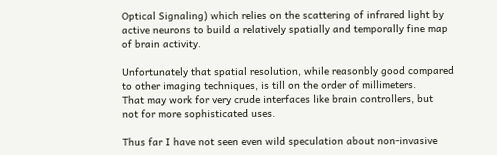Optical Signaling) which relies on the scattering of infrared light by
active neurons to build a relatively spatially and temporally fine map
of brain activity.

Unfortunately that spatial resolution, while reasonbly good compared
to other imaging techniques, is till on the order of millimeters.
That may work for very crude interfaces like brain controllers, but
not for more sophisticated uses.

Thus far I have not seen even wild speculation about non-invasive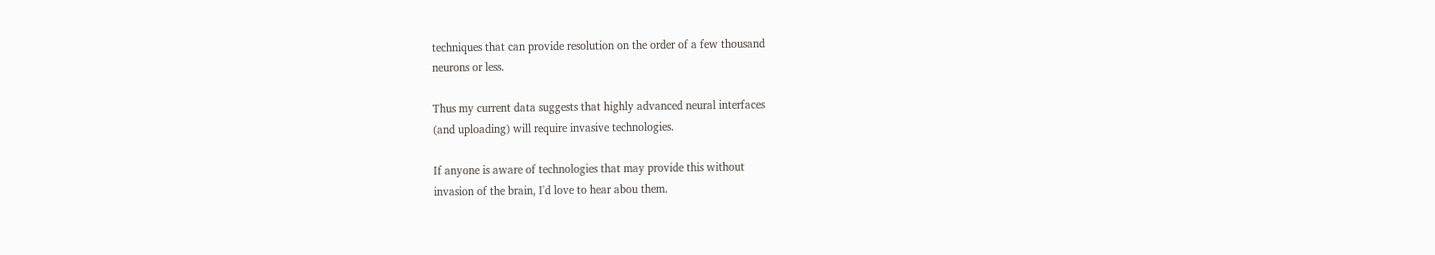techniques that can provide resolution on the order of a few thousand
neurons or less.

Thus my current data suggests that highly advanced neural interfaces
(and uploading) will require invasive technologies.

If anyone is aware of technologies that may provide this without
invasion of the brain, I'd love to hear abou them.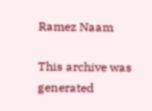Ramez Naam

This archive was generated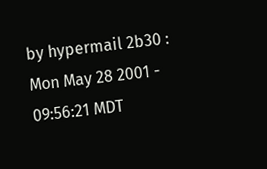by hypermail 2b30 : Mon May 28 2001 - 09:56:21 MDT